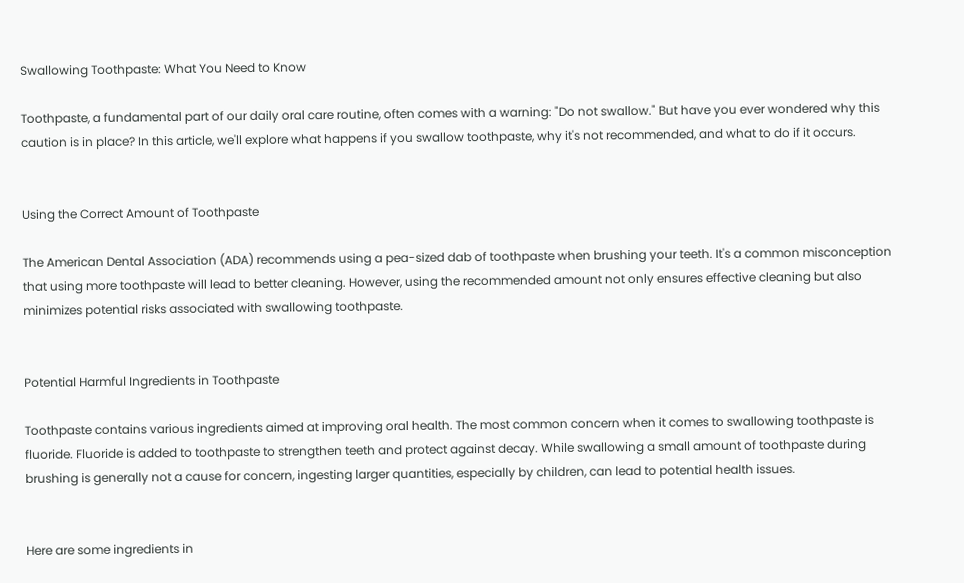Swallowing Toothpaste: What You Need to Know

Toothpaste, a fundamental part of our daily oral care routine, often comes with a warning: "Do not swallow." But have you ever wondered why this caution is in place? In this article, we'll explore what happens if you swallow toothpaste, why it's not recommended, and what to do if it occurs.


Using the Correct Amount of Toothpaste

The American Dental Association (ADA) recommends using a pea-sized dab of toothpaste when brushing your teeth. It's a common misconception that using more toothpaste will lead to better cleaning. However, using the recommended amount not only ensures effective cleaning but also minimizes potential risks associated with swallowing toothpaste.


Potential Harmful Ingredients in Toothpaste

Toothpaste contains various ingredients aimed at improving oral health. The most common concern when it comes to swallowing toothpaste is fluoride. Fluoride is added to toothpaste to strengthen teeth and protect against decay. While swallowing a small amount of toothpaste during brushing is generally not a cause for concern, ingesting larger quantities, especially by children, can lead to potential health issues.


Here are some ingredients in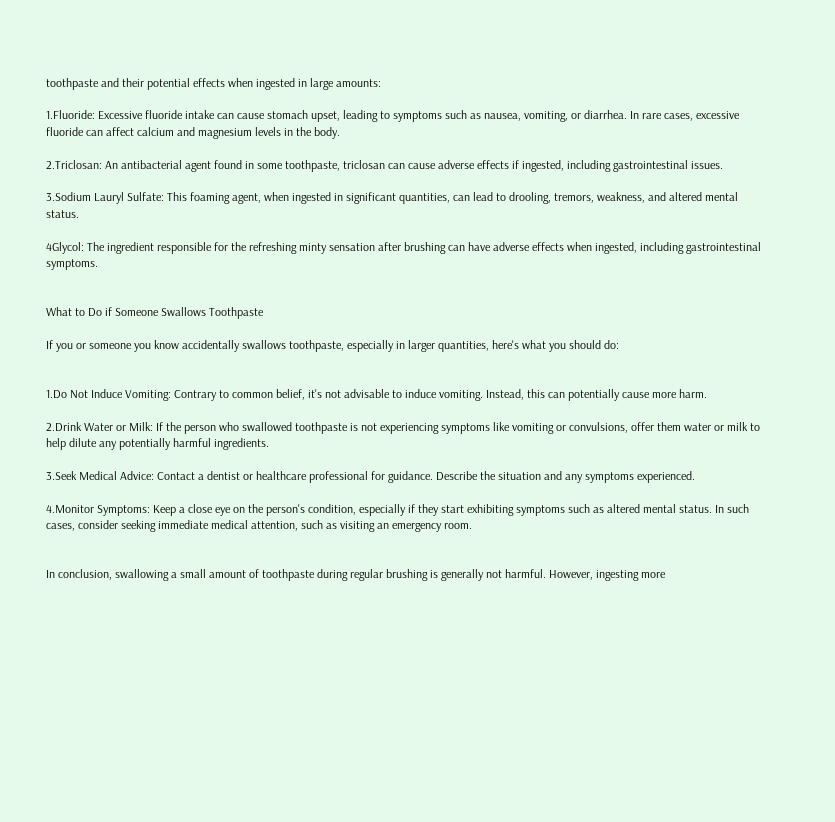toothpaste and their potential effects when ingested in large amounts:

1.Fluoride: Excessive fluoride intake can cause stomach upset, leading to symptoms such as nausea, vomiting, or diarrhea. In rare cases, excessive fluoride can affect calcium and magnesium levels in the body.

2.Triclosan: An antibacterial agent found in some toothpaste, triclosan can cause adverse effects if ingested, including gastrointestinal issues.

3.Sodium Lauryl Sulfate: This foaming agent, when ingested in significant quantities, can lead to drooling, tremors, weakness, and altered mental status.

4Glycol: The ingredient responsible for the refreshing minty sensation after brushing can have adverse effects when ingested, including gastrointestinal symptoms.


What to Do if Someone Swallows Toothpaste

If you or someone you know accidentally swallows toothpaste, especially in larger quantities, here's what you should do:


1.Do Not Induce Vomiting: Contrary to common belief, it's not advisable to induce vomiting. Instead, this can potentially cause more harm.

2.Drink Water or Milk: If the person who swallowed toothpaste is not experiencing symptoms like vomiting or convulsions, offer them water or milk to help dilute any potentially harmful ingredients.

3.Seek Medical Advice: Contact a dentist or healthcare professional for guidance. Describe the situation and any symptoms experienced.

4.Monitor Symptoms: Keep a close eye on the person's condition, especially if they start exhibiting symptoms such as altered mental status. In such cases, consider seeking immediate medical attention, such as visiting an emergency room.


In conclusion, swallowing a small amount of toothpaste during regular brushing is generally not harmful. However, ingesting more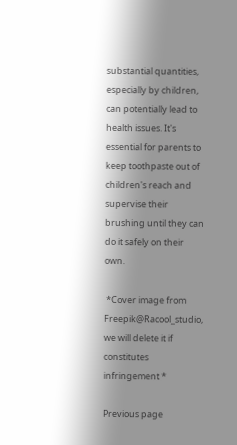substantial quantities, especially by children, can potentially lead to health issues. It's essential for parents to keep toothpaste out of children's reach and supervise their brushing until they can do it safely on their own.

 *Cover image from Freepik@Racool_studio, we will delete it if constitutes infringement *

Previous page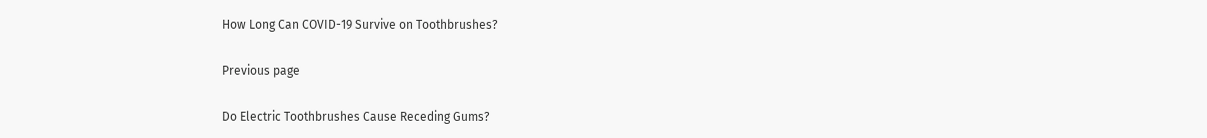How Long Can COVID-19 Survive on Toothbrushes?

Previous page

Do Electric Toothbrushes Cause Receding Gums?